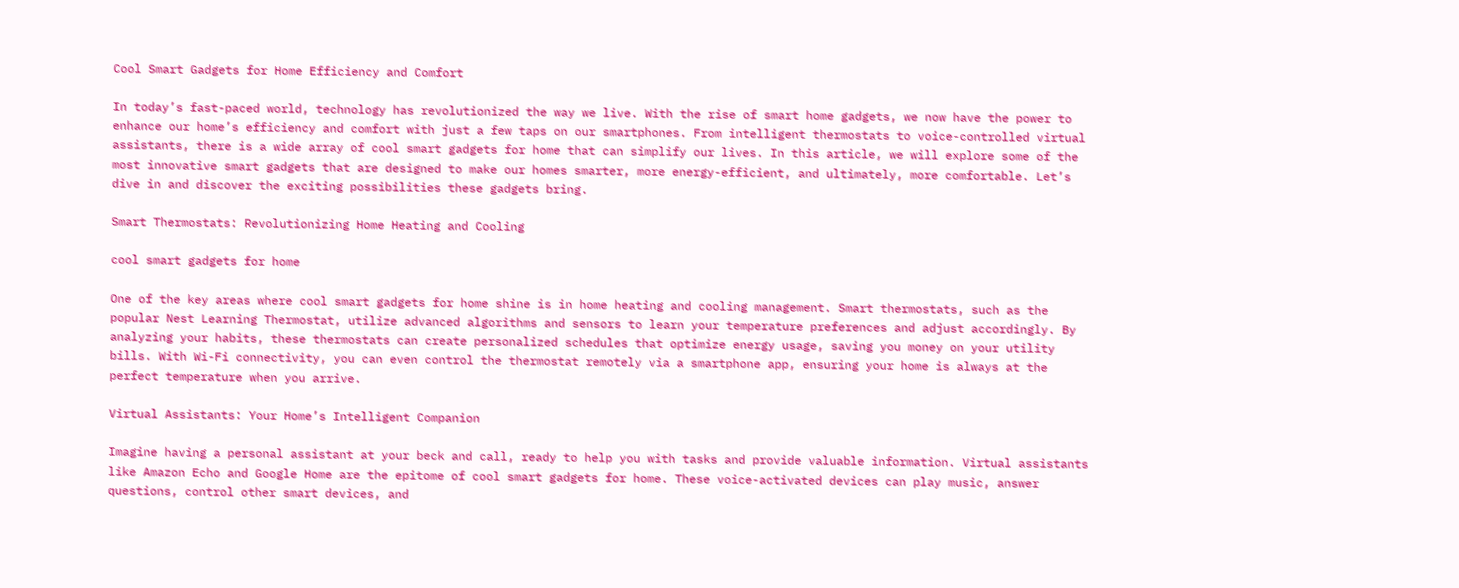Cool Smart Gadgets for Home Efficiency and Comfort

In today’s fast-paced world, technology has revolutionized the way we live. With the rise of smart home gadgets, we now have the power to enhance our home’s efficiency and comfort with just a few taps on our smartphones. From intelligent thermostats to voice-controlled virtual assistants, there is a wide array of cool smart gadgets for home that can simplify our lives. In this article, we will explore some of the most innovative smart gadgets that are designed to make our homes smarter, more energy-efficient, and ultimately, more comfortable. Let’s dive in and discover the exciting possibilities these gadgets bring.

Smart Thermostats: Revolutionizing Home Heating and Cooling

cool smart gadgets for home

One of the key areas where cool smart gadgets for home shine is in home heating and cooling management. Smart thermostats, such as the popular Nest Learning Thermostat, utilize advanced algorithms and sensors to learn your temperature preferences and adjust accordingly. By analyzing your habits, these thermostats can create personalized schedules that optimize energy usage, saving you money on your utility bills. With Wi-Fi connectivity, you can even control the thermostat remotely via a smartphone app, ensuring your home is always at the perfect temperature when you arrive.

Virtual Assistants: Your Home’s Intelligent Companion

Imagine having a personal assistant at your beck and call, ready to help you with tasks and provide valuable information. Virtual assistants like Amazon Echo and Google Home are the epitome of cool smart gadgets for home. These voice-activated devices can play music, answer questions, control other smart devices, and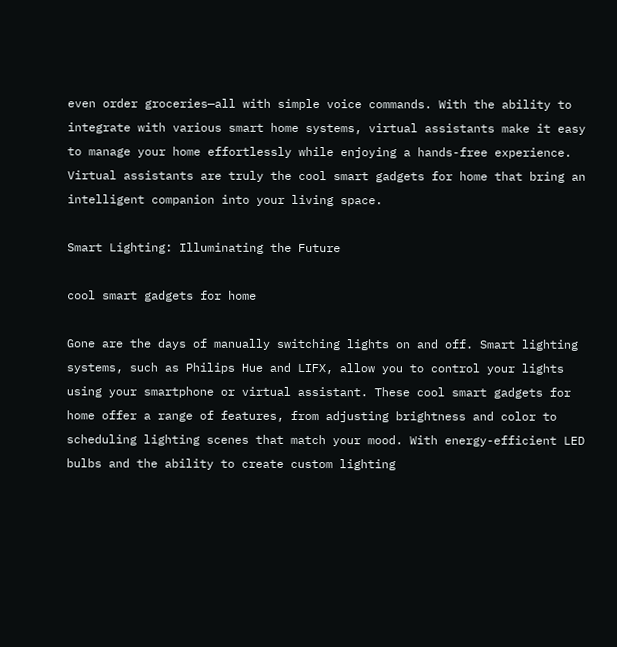even order groceries—all with simple voice commands. With the ability to integrate with various smart home systems, virtual assistants make it easy to manage your home effortlessly while enjoying a hands-free experience. Virtual assistants are truly the cool smart gadgets for home that bring an intelligent companion into your living space.

Smart Lighting: Illuminating the Future

cool smart gadgets for home

Gone are the days of manually switching lights on and off. Smart lighting systems, such as Philips Hue and LIFX, allow you to control your lights using your smartphone or virtual assistant. These cool smart gadgets for home offer a range of features, from adjusting brightness and color to scheduling lighting scenes that match your mood. With energy-efficient LED bulbs and the ability to create custom lighting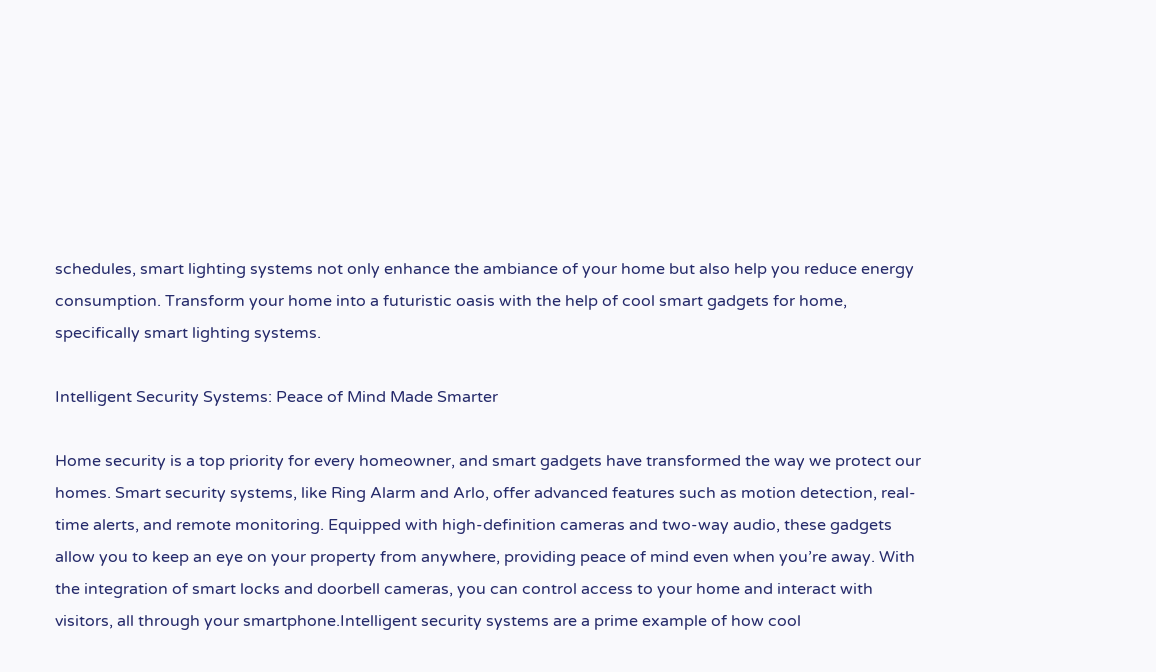schedules, smart lighting systems not only enhance the ambiance of your home but also help you reduce energy consumption. Transform your home into a futuristic oasis with the help of cool smart gadgets for home, specifically smart lighting systems.

Intelligent Security Systems: Peace of Mind Made Smarter

Home security is a top priority for every homeowner, and smart gadgets have transformed the way we protect our homes. Smart security systems, like Ring Alarm and Arlo, offer advanced features such as motion detection, real-time alerts, and remote monitoring. Equipped with high-definition cameras and two-way audio, these gadgets allow you to keep an eye on your property from anywhere, providing peace of mind even when you’re away. With the integration of smart locks and doorbell cameras, you can control access to your home and interact with visitors, all through your smartphone.Intelligent security systems are a prime example of how cool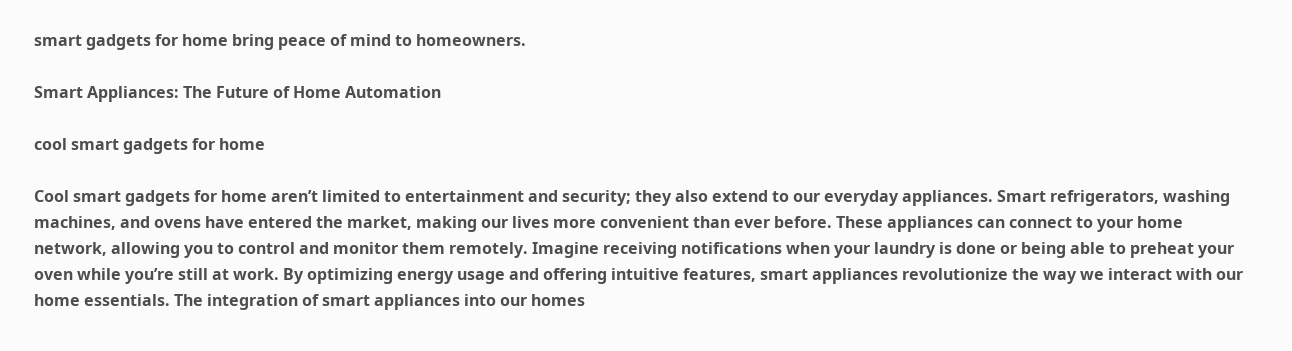smart gadgets for home bring peace of mind to homeowners.

Smart Appliances: The Future of Home Automation

cool smart gadgets for home

Cool smart gadgets for home aren’t limited to entertainment and security; they also extend to our everyday appliances. Smart refrigerators, washing machines, and ovens have entered the market, making our lives more convenient than ever before. These appliances can connect to your home network, allowing you to control and monitor them remotely. Imagine receiving notifications when your laundry is done or being able to preheat your oven while you’re still at work. By optimizing energy usage and offering intuitive features, smart appliances revolutionize the way we interact with our home essentials. The integration of smart appliances into our homes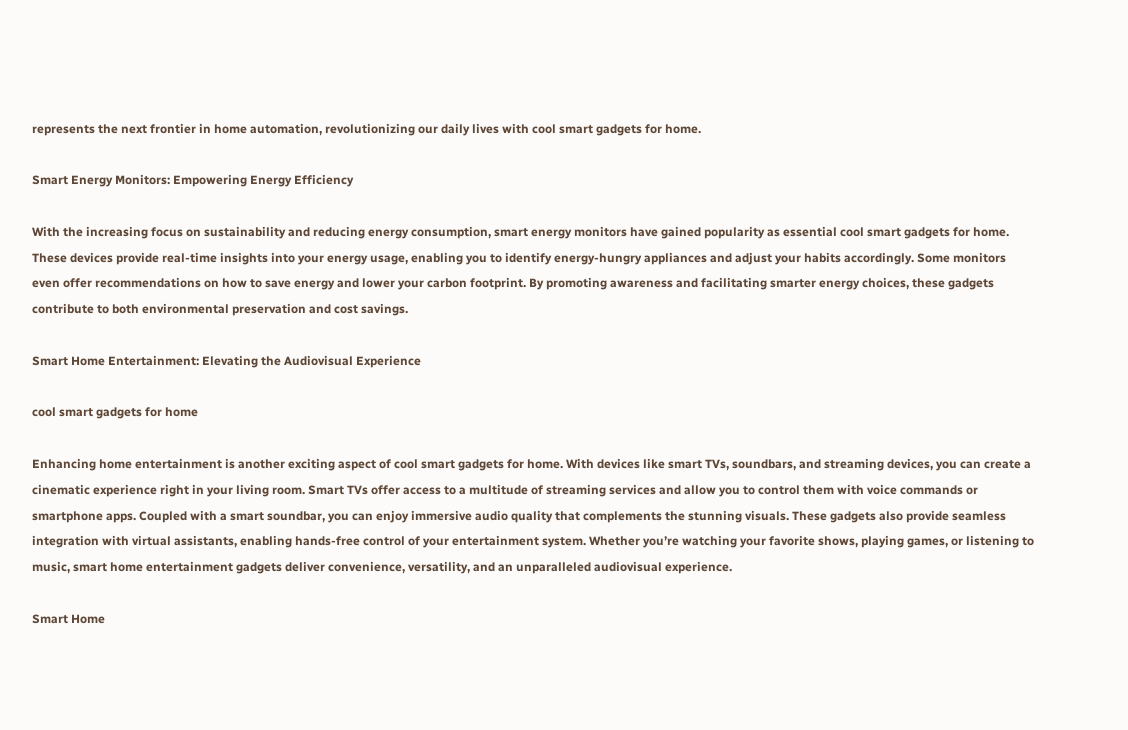represents the next frontier in home automation, revolutionizing our daily lives with cool smart gadgets for home.

Smart Energy Monitors: Empowering Energy Efficiency

With the increasing focus on sustainability and reducing energy consumption, smart energy monitors have gained popularity as essential cool smart gadgets for home. These devices provide real-time insights into your energy usage, enabling you to identify energy-hungry appliances and adjust your habits accordingly. Some monitors even offer recommendations on how to save energy and lower your carbon footprint. By promoting awareness and facilitating smarter energy choices, these gadgets contribute to both environmental preservation and cost savings.

Smart Home Entertainment: Elevating the Audiovisual Experience

cool smart gadgets for home

Enhancing home entertainment is another exciting aspect of cool smart gadgets for home. With devices like smart TVs, soundbars, and streaming devices, you can create a cinematic experience right in your living room. Smart TVs offer access to a multitude of streaming services and allow you to control them with voice commands or smartphone apps. Coupled with a smart soundbar, you can enjoy immersive audio quality that complements the stunning visuals. These gadgets also provide seamless integration with virtual assistants, enabling hands-free control of your entertainment system. Whether you’re watching your favorite shows, playing games, or listening to music, smart home entertainment gadgets deliver convenience, versatility, and an unparalleled audiovisual experience.

Smart Home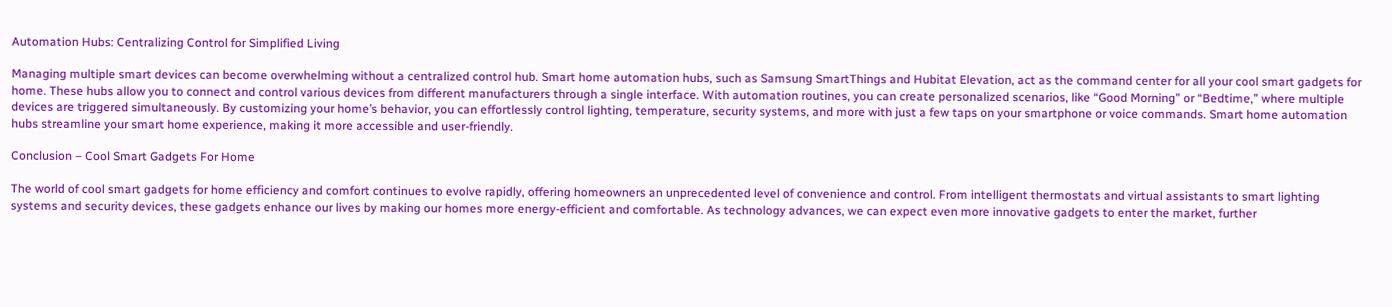Automation Hubs: Centralizing Control for Simplified Living

Managing multiple smart devices can become overwhelming without a centralized control hub. Smart home automation hubs, such as Samsung SmartThings and Hubitat Elevation, act as the command center for all your cool smart gadgets for home. These hubs allow you to connect and control various devices from different manufacturers through a single interface. With automation routines, you can create personalized scenarios, like “Good Morning” or “Bedtime,” where multiple devices are triggered simultaneously. By customizing your home’s behavior, you can effortlessly control lighting, temperature, security systems, and more with just a few taps on your smartphone or voice commands. Smart home automation hubs streamline your smart home experience, making it more accessible and user-friendly.

Conclusion – Cool Smart Gadgets For Home

The world of cool smart gadgets for home efficiency and comfort continues to evolve rapidly, offering homeowners an unprecedented level of convenience and control. From intelligent thermostats and virtual assistants to smart lighting systems and security devices, these gadgets enhance our lives by making our homes more energy-efficient and comfortable. As technology advances, we can expect even more innovative gadgets to enter the market, further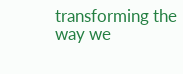transforming the way we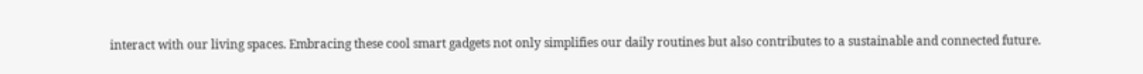interact with our living spaces. Embracing these cool smart gadgets not only simplifies our daily routines but also contributes to a sustainable and connected future.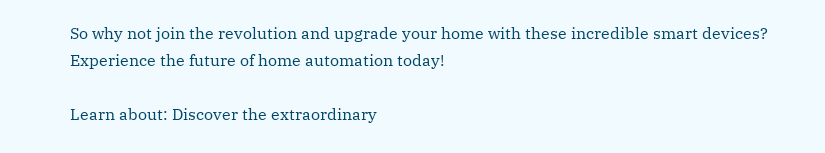So why not join the revolution and upgrade your home with these incredible smart devices? Experience the future of home automation today!

Learn about: Discover the extraordinary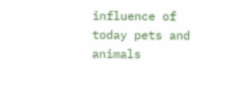influence of today pets and animals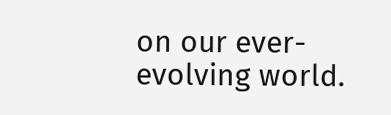on our ever-evolving world.